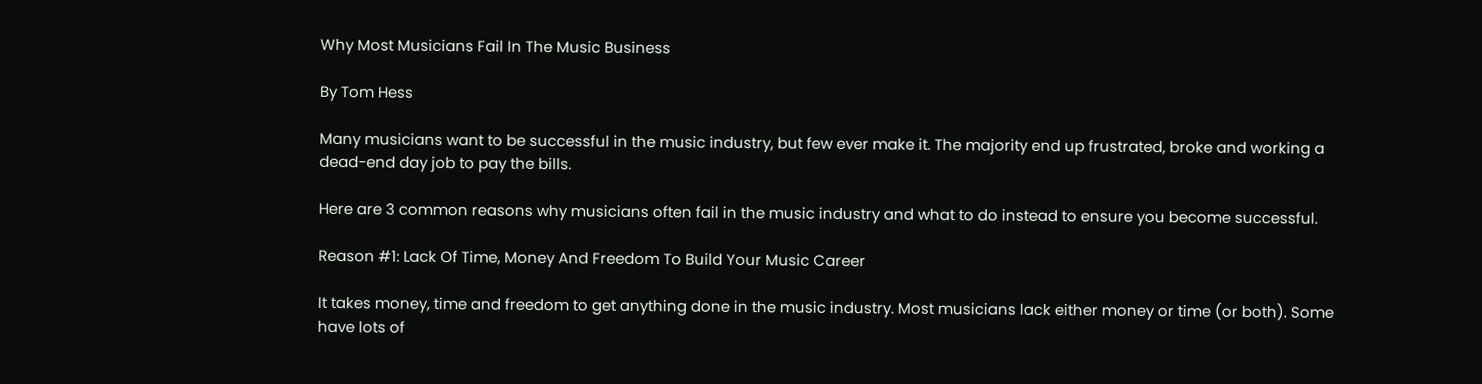Why Most Musicians Fail In The Music Business

By Tom Hess

Many musicians want to be successful in the music industry, but few ever make it. The majority end up frustrated, broke and working a dead-end day job to pay the bills.

Here are 3 common reasons why musicians often fail in the music industry and what to do instead to ensure you become successful.

Reason #1: Lack Of Time, Money And Freedom To Build Your Music Career

It takes money, time and freedom to get anything done in the music industry. Most musicians lack either money or time (or both). Some have lots of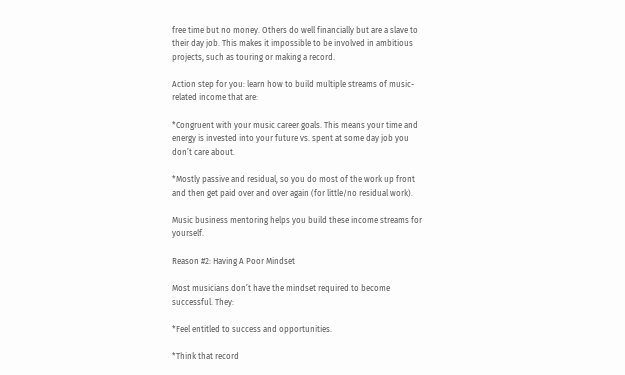free time but no money. Others do well financially but are a slave to their day job. This makes it impossible to be involved in ambitious projects, such as touring or making a record.

Action step for you: learn how to build multiple streams of music-related income that are:

*Congruent with your music career goals. This means your time and energy is invested into your future vs. spent at some day job you don’t care about.

*Mostly passive and residual, so you do most of the work up front and then get paid over and over again (for little/no residual work).

Music business mentoring helps you build these income streams for yourself.

Reason #2: Having A Poor Mindset

Most musicians don’t have the mindset required to become successful. They:

*Feel entitled to success and opportunities.

*Think that record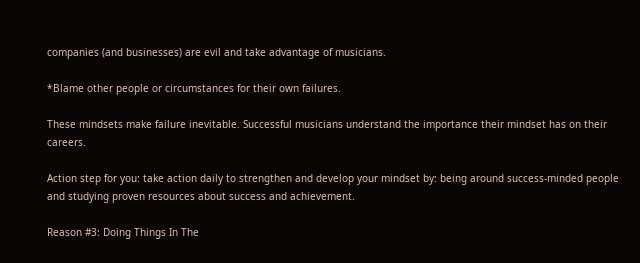companies (and businesses) are evil and take advantage of musicians.

*Blame other people or circumstances for their own failures.

These mindsets make failure inevitable. Successful musicians understand the importance their mindset has on their careers.

Action step for you: take action daily to strengthen and develop your mindset by: being around success-minded people and studying proven resources about success and achievement.

Reason #3: Doing Things In The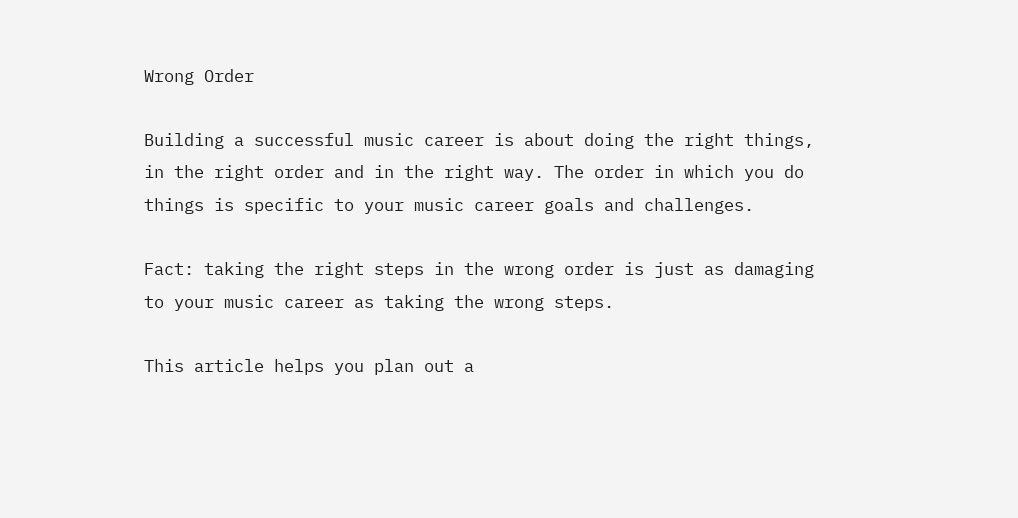Wrong Order

Building a successful music career is about doing the right things, in the right order and in the right way. The order in which you do things is specific to your music career goals and challenges.

Fact: taking the right steps in the wrong order is just as damaging to your music career as taking the wrong steps.

This article helps you plan out a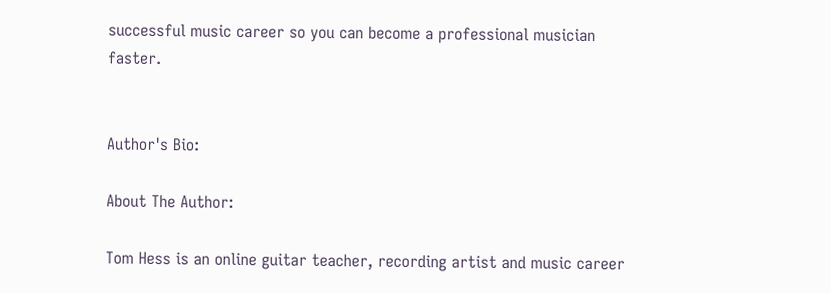successful music career so you can become a professional musician faster.


Author's Bio:

About The Author:

Tom Hess is an online guitar teacher, recording artist and music career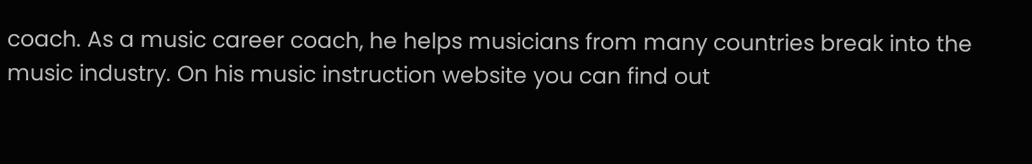coach. As a music career coach, he helps musicians from many countries break into the music industry. On his music instruction website you can find out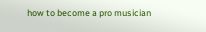how to become a pro musician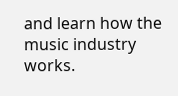and learn how the music industry works.